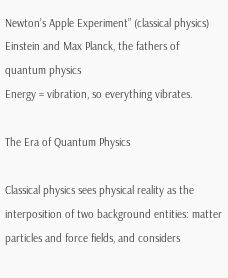Newton’s Apple Experiment” (classical physics) Einstein and Max Planck, the fathers of quantum physics
Energy = vibration, so everything vibrates.

The Era of Quantum Physics

Classical physics sees physical reality as the interposition of two background entities: matter particles and force fields, and considers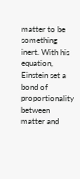matter to be something inert. With his equation, Einstein set a bond of proportionality between matter and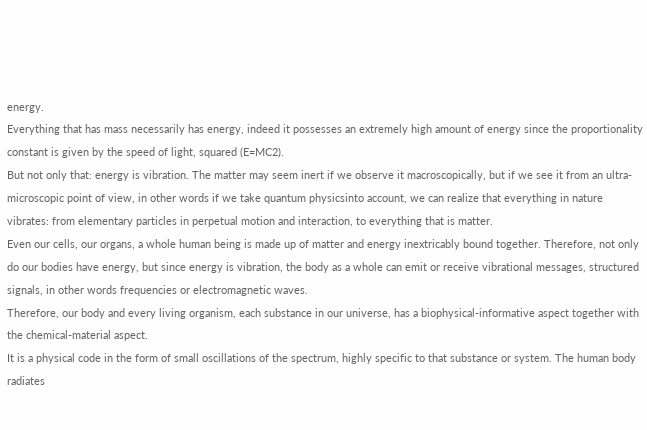energy.
Everything that has mass necessarily has energy, indeed it possesses an extremely high amount of energy since the proportionality constant is given by the speed of light, squared (E=MC2).
But not only that: energy is vibration. The matter may seem inert if we observe it macroscopically, but if we see it from an ultra-microscopic point of view, in other words if we take quantum physicsinto account, we can realize that everything in nature vibrates: from elementary particles in perpetual motion and interaction, to everything that is matter.
Even our cells, our organs, a whole human being is made up of matter and energy inextricably bound together. Therefore, not only do our bodies have energy, but since energy is vibration, the body as a whole can emit or receive vibrational messages, structured signals, in other words frequencies or electromagnetic waves.
Therefore, our body and every living organism, each substance in our universe, has a biophysical-informative aspect together with the chemical-material aspect.
It is a physical code in the form of small oscillations of the spectrum, highly specific to that substance or system. The human body radiates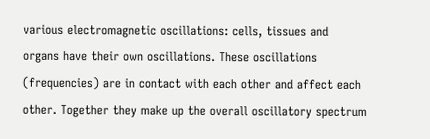various electromagnetic oscillations: cells, tissues and organs have their own oscillations. These oscillations (frequencies) are in contact with each other and affect each other. Together they make up the overall oscillatory spectrum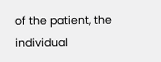of the patient, the individual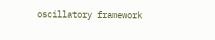oscillatory framework